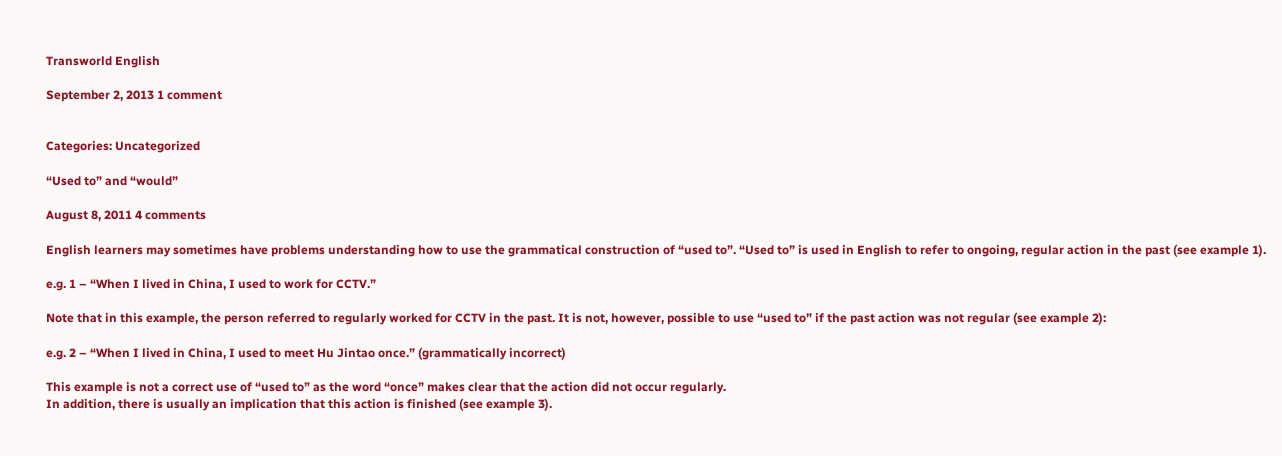Transworld English

September 2, 2013 1 comment


Categories: Uncategorized

“Used to” and “would”

August 8, 2011 4 comments

English learners may sometimes have problems understanding how to use the grammatical construction of “used to”. “Used to” is used in English to refer to ongoing, regular action in the past (see example 1).

e.g. 1 – “When I lived in China, I used to work for CCTV.”

Note that in this example, the person referred to regularly worked for CCTV in the past. It is not, however, possible to use “used to” if the past action was not regular (see example 2):

e.g. 2 – “When I lived in China, I used to meet Hu Jintao once.” (grammatically incorrect)

This example is not a correct use of “used to” as the word “once” makes clear that the action did not occur regularly.
In addition, there is usually an implication that this action is finished (see example 3).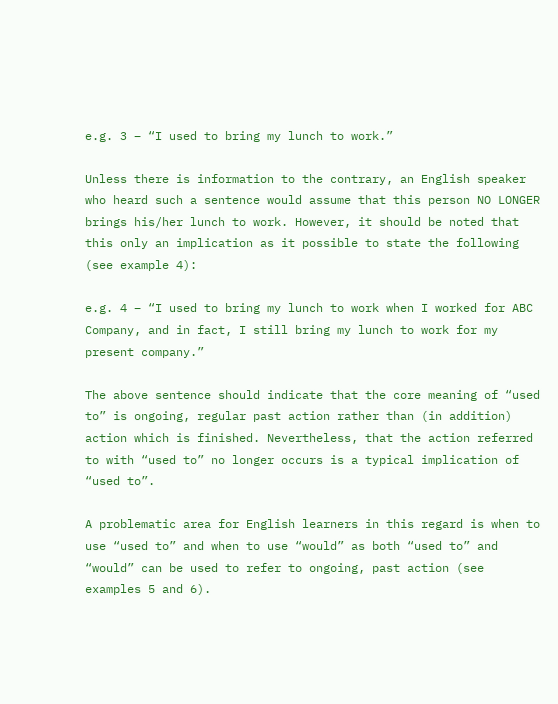e.g. 3 – “I used to bring my lunch to work.”

Unless there is information to the contrary, an English speaker who heard such a sentence would assume that this person NO LONGER brings his/her lunch to work. However, it should be noted that this only an implication as it possible to state the following (see example 4):

e.g. 4 – “I used to bring my lunch to work when I worked for ABC Company, and in fact, I still bring my lunch to work for my present company.”

The above sentence should indicate that the core meaning of “used to” is ongoing, regular past action rather than (in addition) action which is finished. Nevertheless, that the action referred to with “used to” no longer occurs is a typical implication of “used to”.

A problematic area for English learners in this regard is when to use “used to” and when to use “would” as both “used to” and “would” can be used to refer to ongoing, past action (see examples 5 and 6).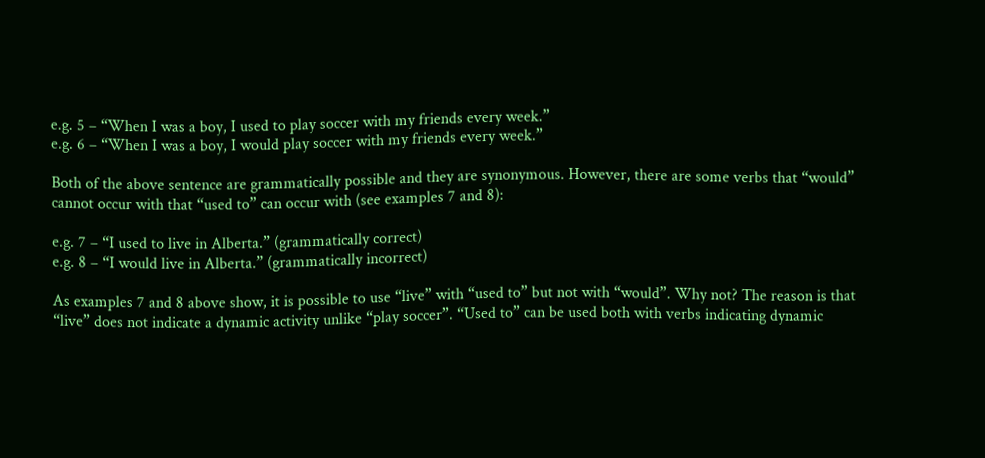e.g. 5 – “When I was a boy, I used to play soccer with my friends every week.”
e.g. 6 – “When I was a boy, I would play soccer with my friends every week.”

Both of the above sentence are grammatically possible and they are synonymous. However, there are some verbs that “would” cannot occur with that “used to” can occur with (see examples 7 and 8):

e.g. 7 – “I used to live in Alberta.” (grammatically correct)
e.g. 8 – “I would live in Alberta.” (grammatically incorrect)

As examples 7 and 8 above show, it is possible to use “live” with “used to” but not with “would”. Why not? The reason is that “live” does not indicate a dynamic activity unlike “play soccer”. “Used to” can be used both with verbs indicating dynamic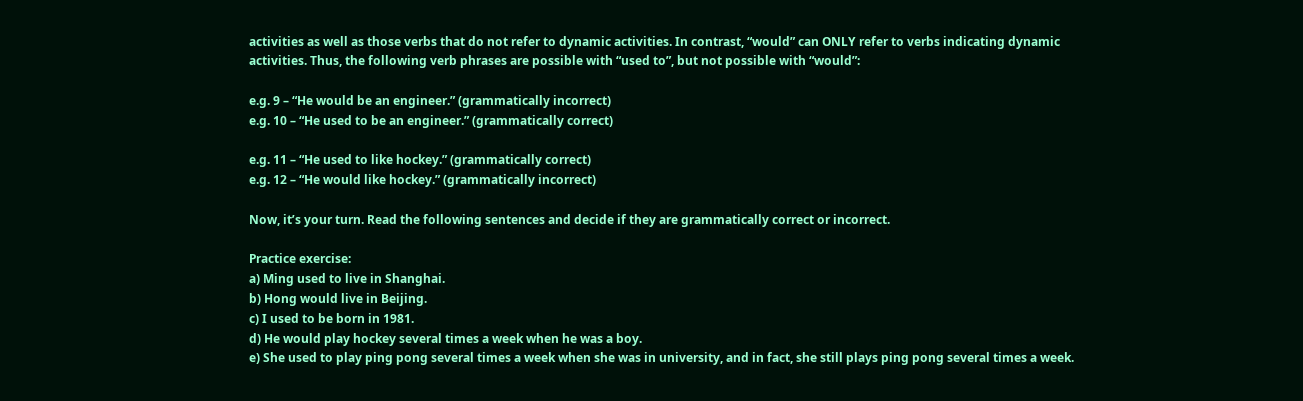activities as well as those verbs that do not refer to dynamic activities. In contrast, “would” can ONLY refer to verbs indicating dynamic activities. Thus, the following verb phrases are possible with “used to”, but not possible with “would”:

e.g. 9 – “He would be an engineer.” (grammatically incorrect)
e.g. 10 – “He used to be an engineer.” (grammatically correct)

e.g. 11 – “He used to like hockey.” (grammatically correct)
e.g. 12 – “He would like hockey.” (grammatically incorrect)

Now, it’s your turn. Read the following sentences and decide if they are grammatically correct or incorrect.

Practice exercise:
a) Ming used to live in Shanghai.
b) Hong would live in Beijing.
c) I used to be born in 1981.
d) He would play hockey several times a week when he was a boy.
e) She used to play ping pong several times a week when she was in university, and in fact, she still plays ping pong several times a week.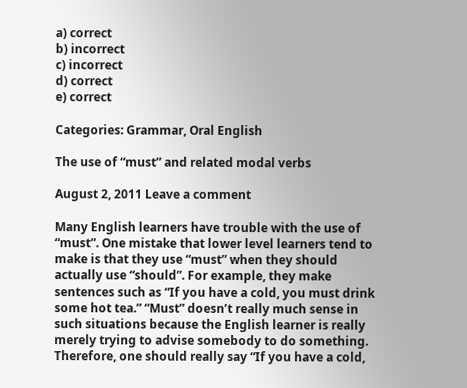a) correct
b) incorrect
c) incorrect
d) correct
e) correct

Categories: Grammar, Oral English

The use of “must” and related modal verbs

August 2, 2011 Leave a comment

Many English learners have trouble with the use of “must”. One mistake that lower level learners tend to make is that they use “must” when they should actually use “should”. For example, they make sentences such as “If you have a cold, you must drink some hot tea.” “Must” doesn’t really much sense in such situations because the English learner is really merely trying to advise somebody to do something. Therefore, one should really say “If you have a cold,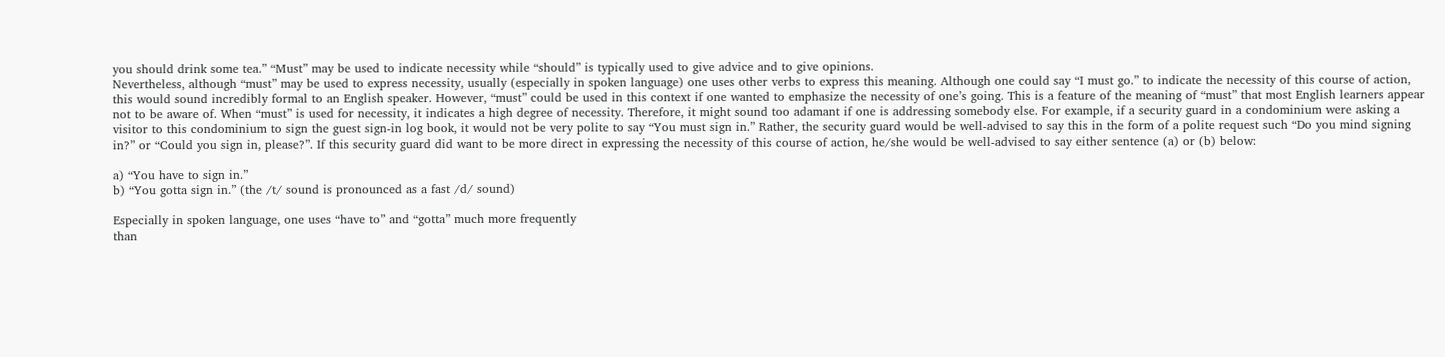you should drink some tea.” “Must” may be used to indicate necessity while “should” is typically used to give advice and to give opinions.
Nevertheless, although “must” may be used to express necessity, usually (especially in spoken language) one uses other verbs to express this meaning. Although one could say “I must go.” to indicate the necessity of this course of action, this would sound incredibly formal to an English speaker. However, “must” could be used in this context if one wanted to emphasize the necessity of one’s going. This is a feature of the meaning of “must” that most English learners appear not to be aware of. When “must” is used for necessity, it indicates a high degree of necessity. Therefore, it might sound too adamant if one is addressing somebody else. For example, if a security guard in a condominium were asking a visitor to this condominium to sign the guest sign-in log book, it would not be very polite to say “You must sign in.” Rather, the security guard would be well-advised to say this in the form of a polite request such “Do you mind signing in?” or “Could you sign in, please?”. If this security guard did want to be more direct in expressing the necessity of this course of action, he/she would be well-advised to say either sentence (a) or (b) below:

a) “You have to sign in.”
b) “You gotta sign in.” (the /t/ sound is pronounced as a fast /d/ sound)

Especially in spoken language, one uses “have to” and “gotta” much more frequently
than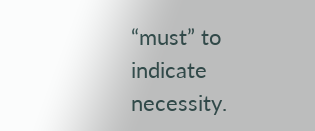“must” to indicate necessity.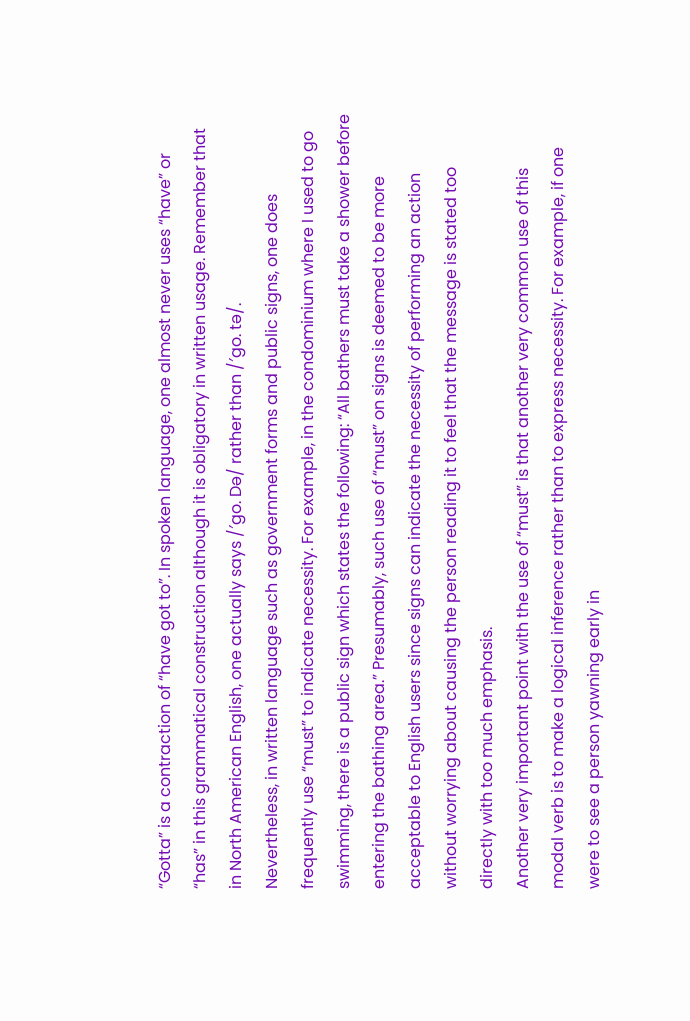“Gotta” is a contraction of “have got to”. In spoken language, one almost never uses “have” or “has” in this grammatical construction although it is obligatory in written usage. Remember that in North American English, one actually says /′go. Də/ rather than /′go. tə/.
Nevertheless, in written language such as government forms and public signs, one does frequently use “must” to indicate necessity. For example, in the condominium where I used to go swimming, there is a public sign which states the following: “All bathers must take a shower before entering the bathing area.” Presumably, such use of “must” on signs is deemed to be more acceptable to English users since signs can indicate the necessity of performing an action without worrying about causing the person reading it to feel that the message is stated too directly with too much emphasis.
Another very important point with the use of “must” is that another very common use of this modal verb is to make a logical inference rather than to express necessity. For example, if one were to see a person yawning early in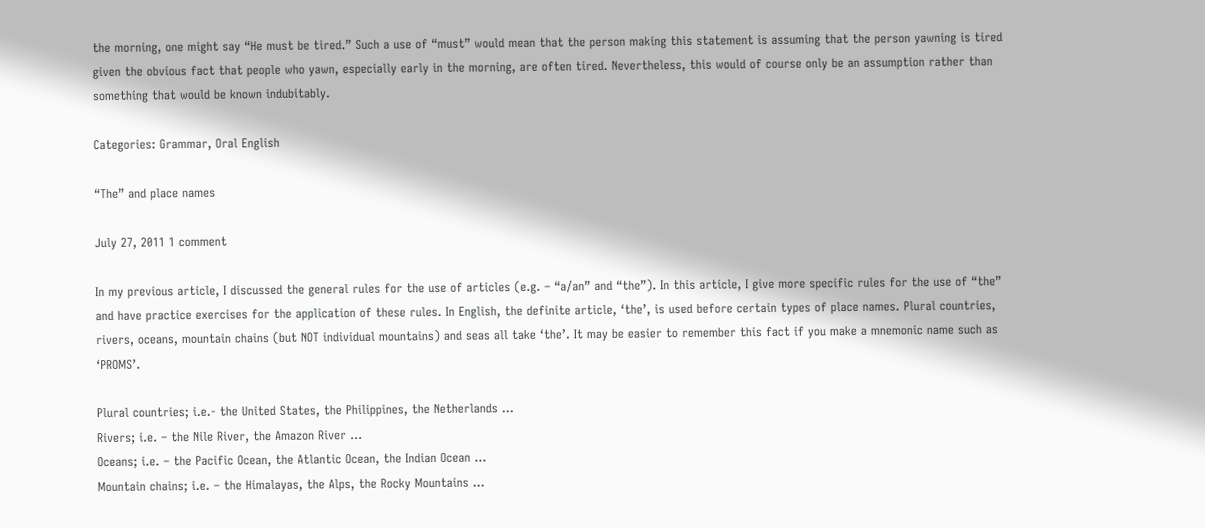the morning, one might say “He must be tired.” Such a use of “must” would mean that the person making this statement is assuming that the person yawning is tired given the obvious fact that people who yawn, especially early in the morning, are often tired. Nevertheless, this would of course only be an assumption rather than something that would be known indubitably.

Categories: Grammar, Oral English

“The” and place names

July 27, 2011 1 comment

In my previous article, I discussed the general rules for the use of articles (e.g. – “a/an” and “the”). In this article, I give more specific rules for the use of “the” and have practice exercises for the application of these rules. In English, the definite article, ‘the’, is used before certain types of place names. Plural countries, rivers, oceans, mountain chains (but NOT individual mountains) and seas all take ‘the’. It may be easier to remember this fact if you make a mnemonic name such as ‘PROMS’.

Plural countries; i.e.- the United States, the Philippines, the Netherlands …
Rivers; i.e. – the Nile River, the Amazon River …
Oceans; i.e. – the Pacific Ocean, the Atlantic Ocean, the Indian Ocean …
Mountain chains; i.e. – the Himalayas, the Alps, the Rocky Mountains …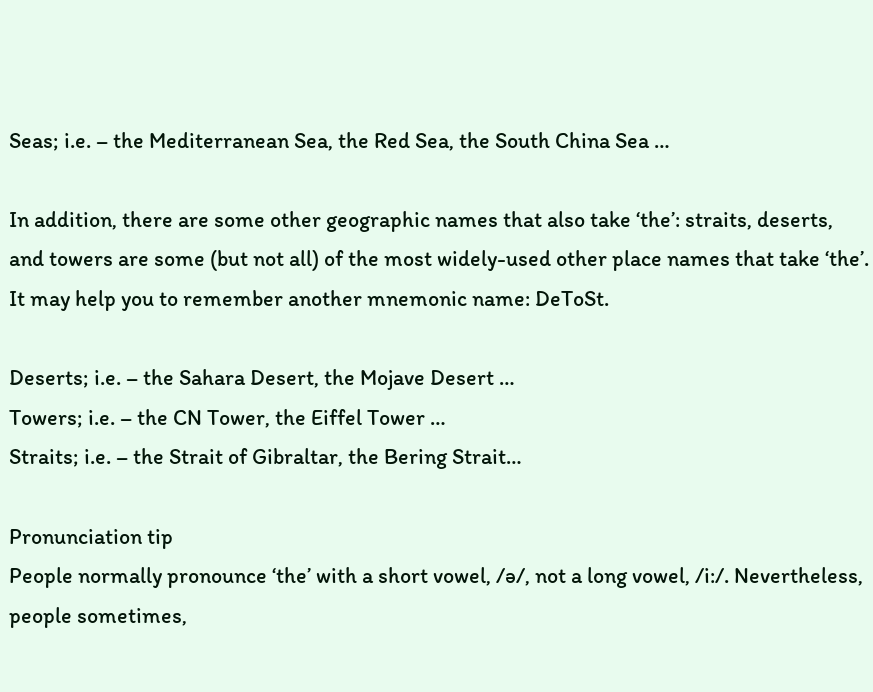Seas; i.e. – the Mediterranean Sea, the Red Sea, the South China Sea …

In addition, there are some other geographic names that also take ‘the’: straits, deserts, and towers are some (but not all) of the most widely-used other place names that take ‘the’. It may help you to remember another mnemonic name: DeToSt.

Deserts; i.e. – the Sahara Desert, the Mojave Desert …
Towers; i.e. – the CN Tower, the Eiffel Tower …
Straits; i.e. – the Strait of Gibraltar, the Bering Strait…

Pronunciation tip
People normally pronounce ‘the’ with a short vowel, /ə/, not a long vowel, /i:/. Nevertheless, people sometimes,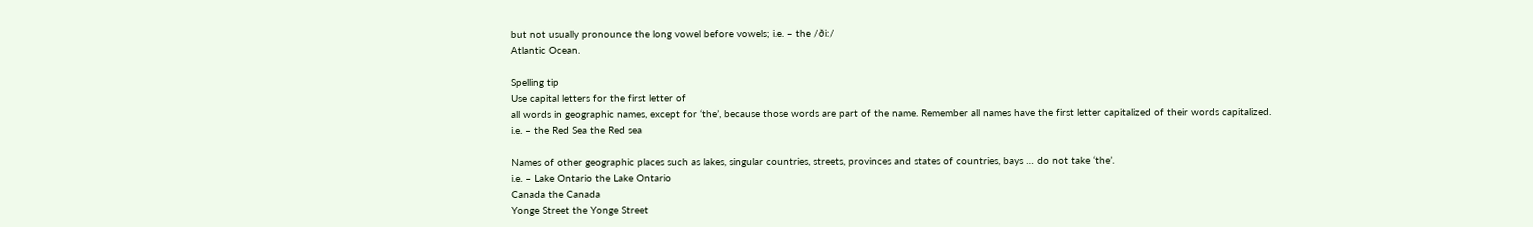but not usually pronounce the long vowel before vowels; i.e. – the /ði:/
Atlantic Ocean.

Spelling tip
Use capital letters for the first letter of
all words in geographic names, except for ‘the’, because those words are part of the name. Remember all names have the first letter capitalized of their words capitalized.
i.e. – the Red Sea the Red sea

Names of other geographic places such as lakes, singular countries, streets, provinces and states of countries, bays … do not take ‘the’.
i.e. – Lake Ontario the Lake Ontario
Canada the Canada
Yonge Street the Yonge Street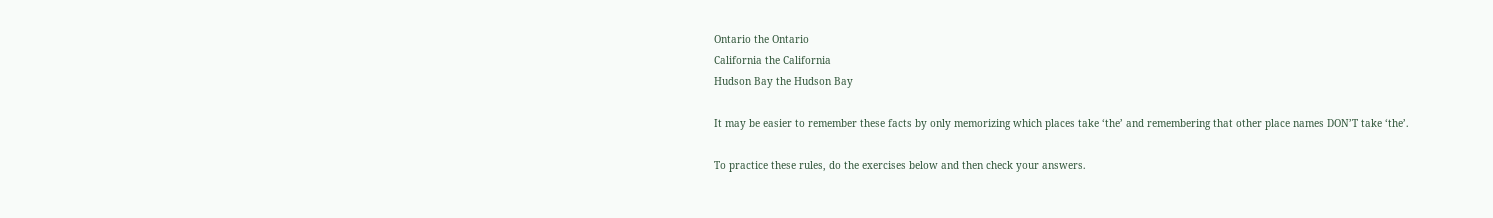Ontario the Ontario
California the California
Hudson Bay the Hudson Bay

It may be easier to remember these facts by only memorizing which places take ‘the’ and remembering that other place names DON’T take ‘the’.

To practice these rules, do the exercises below and then check your answers.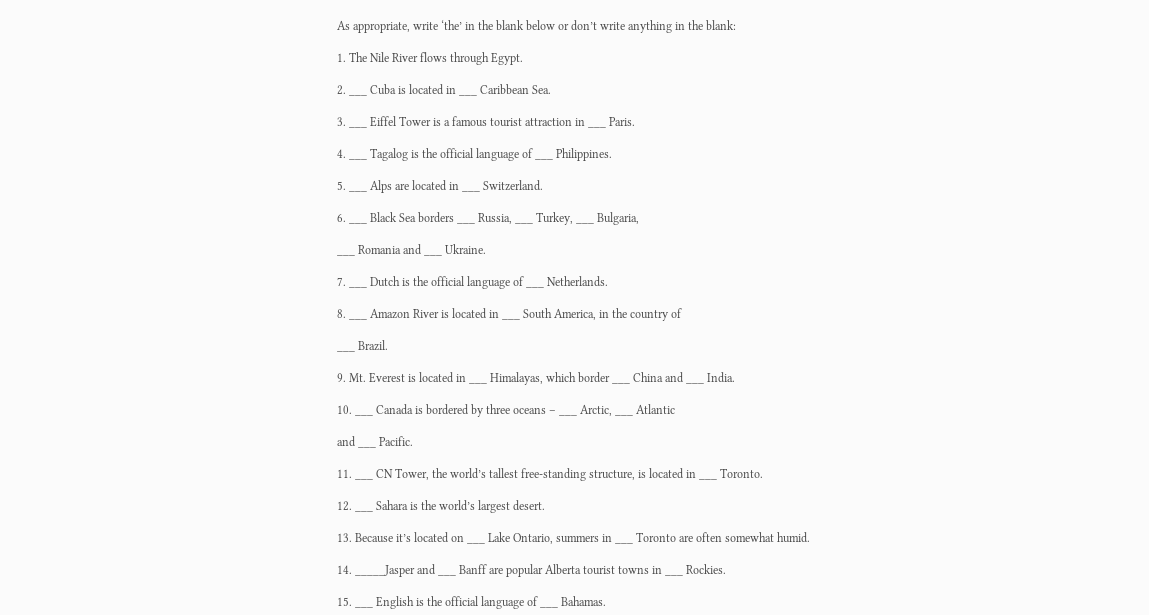As appropriate, write ‘the’ in the blank below or don’t write anything in the blank:

1. The Nile River flows through Egypt.

2. ___ Cuba is located in ___ Caribbean Sea.

3. ___ Eiffel Tower is a famous tourist attraction in ___ Paris.

4. ___ Tagalog is the official language of ___ Philippines.

5. ___ Alps are located in ___ Switzerland.

6. ___ Black Sea borders ___ Russia, ___ Turkey, ___ Bulgaria,

___ Romania and ___ Ukraine.

7. ___ Dutch is the official language of ___ Netherlands.

8. ___ Amazon River is located in ___ South America, in the country of

___ Brazil.

9. Mt. Everest is located in ___ Himalayas, which border ___ China and ___ India.

10. ___ Canada is bordered by three oceans – ___ Arctic, ___ Atlantic

and ___ Pacific.

11. ___ CN Tower, the world’s tallest free-standing structure, is located in ___ Toronto.

12. ___ Sahara is the world’s largest desert.

13. Because it’s located on ___ Lake Ontario, summers in ___ Toronto are often somewhat humid.

14. _____Jasper and ___ Banff are popular Alberta tourist towns in ___ Rockies.

15. ___ English is the official language of ___ Bahamas.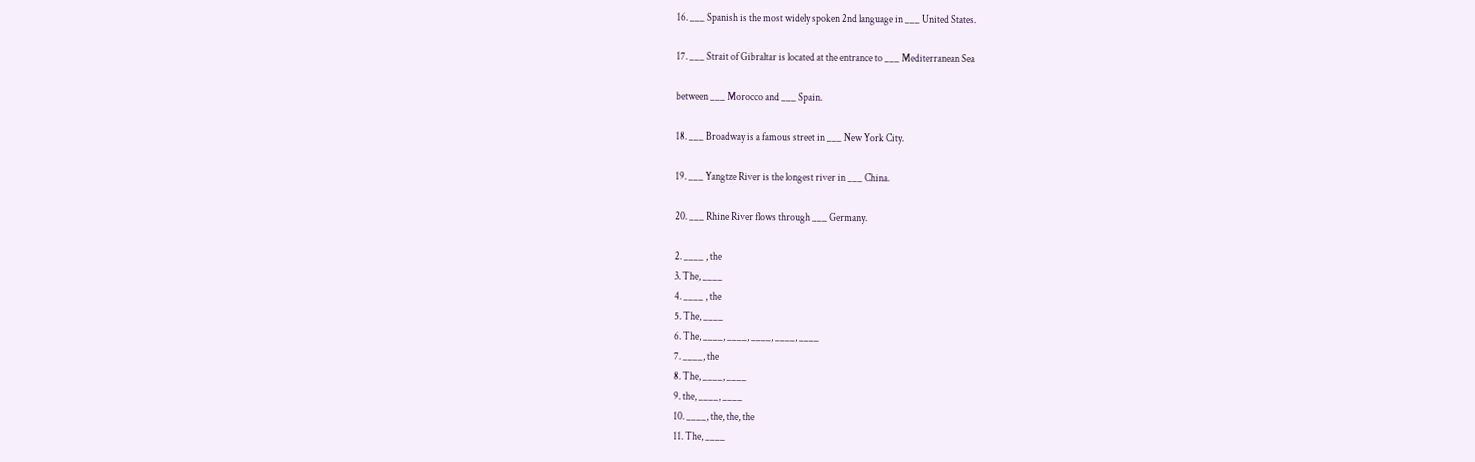16. ___ Spanish is the most widely spoken 2nd language in ___ United States.

17. ___ Strait of Gibraltar is located at the entrance to ___ Mediterranean Sea

between ___ Morocco and ___ Spain.

18. ___ Broadway is a famous street in ___ New York City.

19. ___ Yangtze River is the longest river in ___ China.

20. ___ Rhine River flows through ___ Germany.

2. ____ , the
3. The, ____
4. ____ , the
5. The, ____
6. The, ____, ____, ____, ____, ____
7. ____, the
8. The, ____, ____
9. the, ____, ____
10. ____, the, the, the
11. The, ____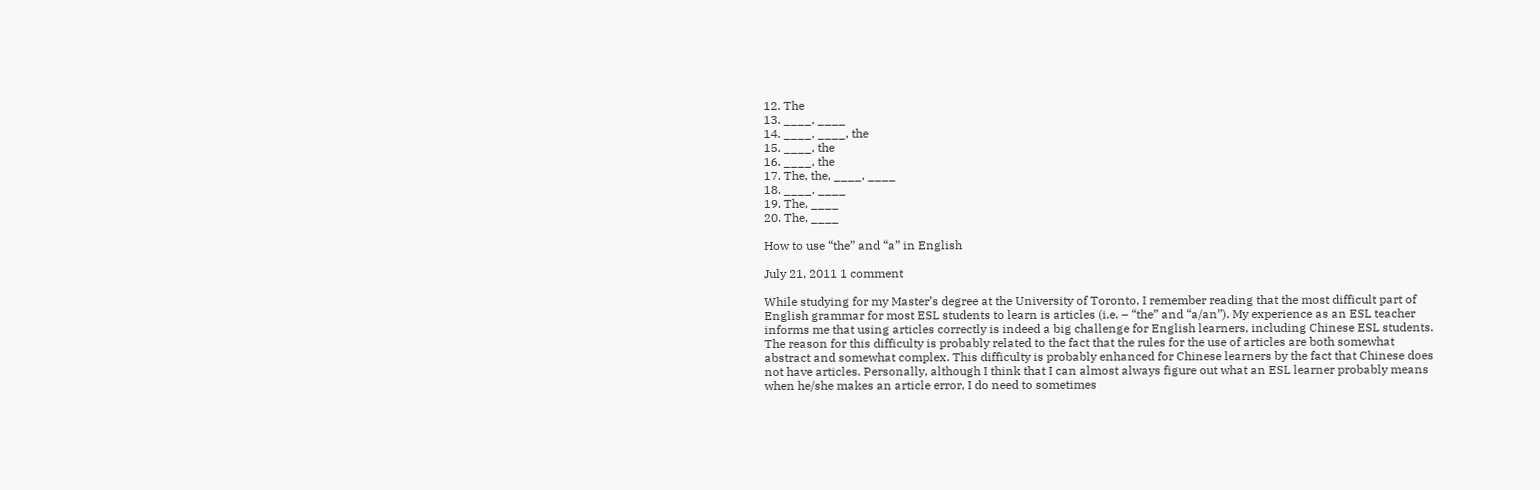12. The
13. ____, ____
14. ____, ____, the
15. ____, the
16. ____, the
17. The, the, ____, ____
18. ____, ____
19. The, ____
20. The, ____

How to use “the” and “a” in English

July 21, 2011 1 comment

While studying for my Master’s degree at the University of Toronto, I remember reading that the most difficult part of English grammar for most ESL students to learn is articles (i.e. – “the” and “a/an”). My experience as an ESL teacher informs me that using articles correctly is indeed a big challenge for English learners, including Chinese ESL students. The reason for this difficulty is probably related to the fact that the rules for the use of articles are both somewhat abstract and somewhat complex. This difficulty is probably enhanced for Chinese learners by the fact that Chinese does not have articles. Personally, although I think that I can almost always figure out what an ESL learner probably means when he/she makes an article error, I do need to sometimes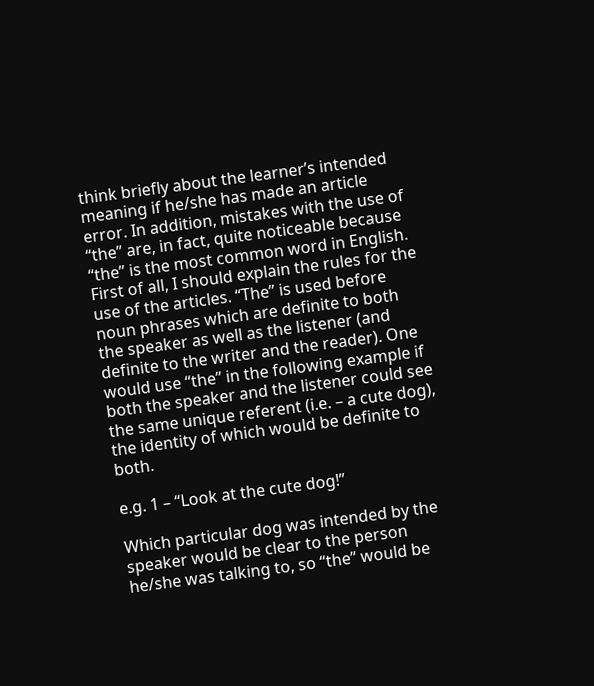think briefly about the learner’s intended meaning if he/she has made an article error. In addition, mistakes with the use of “the” are, in fact, quite noticeable because “the” is the most common word in English.
First of all, I should explain the rules for the use of the articles. “The” is used before noun phrases which are definite to both the speaker as well as the listener (and definite to the writer and the reader). One would use “the” in the following example if both the speaker and the listener could see the same unique referent (i.e. – a cute dog), the identity of which would be definite to both.

e.g. 1 – “Look at the cute dog!”

Which particular dog was intended by the speaker would be clear to the person he/she was talking to, so “the” would be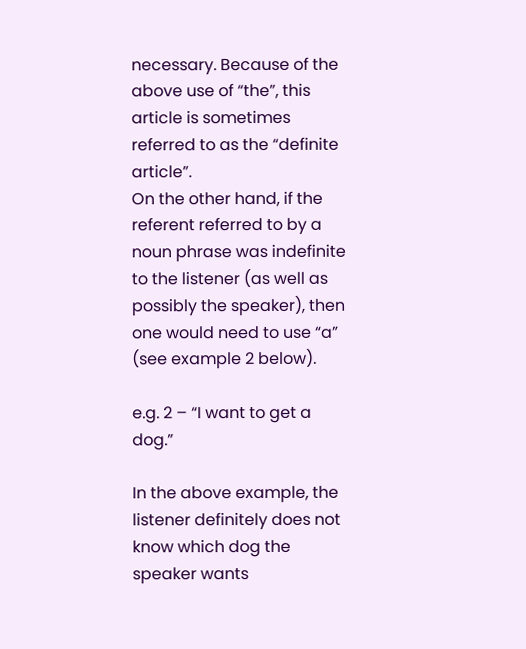necessary. Because of the above use of “the”, this article is sometimes referred to as the “definite article”.
On the other hand, if the referent referred to by a noun phrase was indefinite to the listener (as well as possibly the speaker), then one would need to use “a” (see example 2 below).

e.g. 2 – “I want to get a dog.”

In the above example, the listener definitely does not know which dog the speaker wants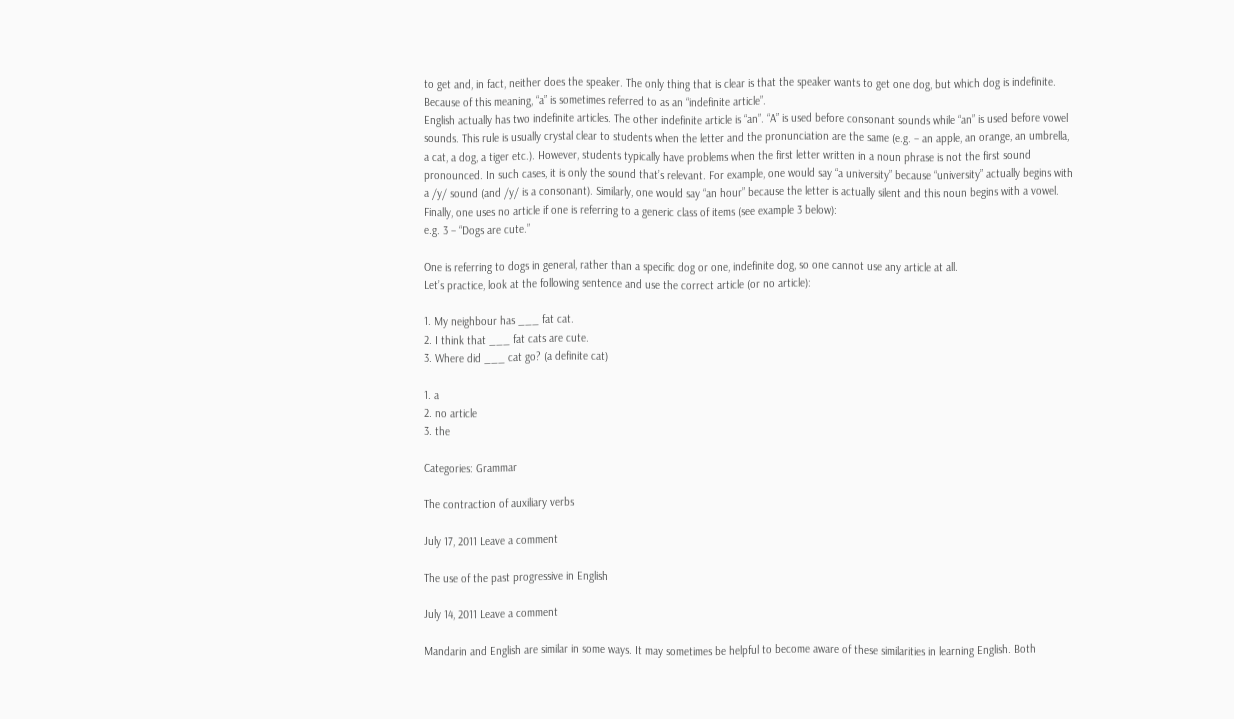to get and, in fact, neither does the speaker. The only thing that is clear is that the speaker wants to get one dog, but which dog is indefinite. Because of this meaning, “a” is sometimes referred to as an “indefinite article”.
English actually has two indefinite articles. The other indefinite article is “an”. “A” is used before consonant sounds while “an” is used before vowel sounds. This rule is usually crystal clear to students when the letter and the pronunciation are the same (e.g. – an apple, an orange, an umbrella, a cat, a dog, a tiger etc.). However, students typically have problems when the first letter written in a noun phrase is not the first sound pronounced. In such cases, it is only the sound that’s relevant. For example, one would say “a university” because “university” actually begins with a /y/ sound (and /y/ is a consonant). Similarly, one would say “an hour” because the letter is actually silent and this noun begins with a vowel.
Finally, one uses no article if one is referring to a generic class of items (see example 3 below):
e.g. 3 – “Dogs are cute.”

One is referring to dogs in general, rather than a specific dog or one, indefinite dog, so one cannot use any article at all.
Let’s practice, look at the following sentence and use the correct article (or no article):

1. My neighbour has ___ fat cat.
2. I think that ___ fat cats are cute.
3. Where did ___ cat go? (a definite cat)

1. a
2. no article
3. the

Categories: Grammar

The contraction of auxiliary verbs

July 17, 2011 Leave a comment

The use of the past progressive in English

July 14, 2011 Leave a comment

Mandarin and English are similar in some ways. It may sometimes be helpful to become aware of these similarities in learning English. Both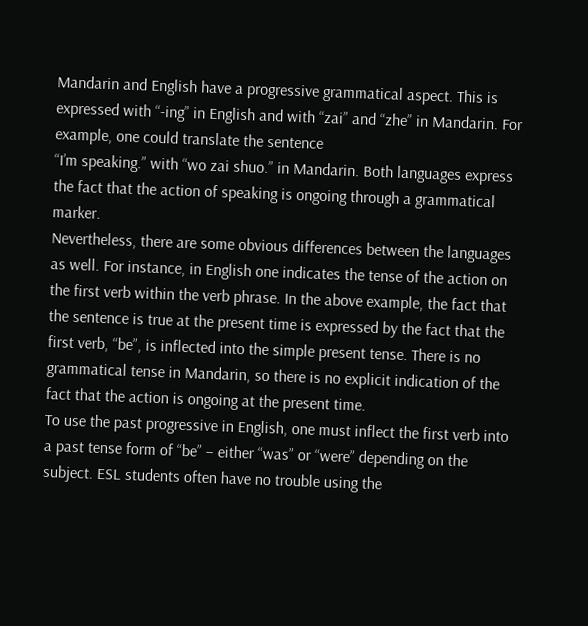Mandarin and English have a progressive grammatical aspect. This is expressed with “-ing” in English and with “zai” and “zhe” in Mandarin. For example, one could translate the sentence
“I’m speaking.” with “wo zai shuo.” in Mandarin. Both languages express the fact that the action of speaking is ongoing through a grammatical marker.
Nevertheless, there are some obvious differences between the languages as well. For instance, in English one indicates the tense of the action on the first verb within the verb phrase. In the above example, the fact that the sentence is true at the present time is expressed by the fact that the first verb, “be”, is inflected into the simple present tense. There is no grammatical tense in Mandarin, so there is no explicit indication of the fact that the action is ongoing at the present time.
To use the past progressive in English, one must inflect the first verb into a past tense form of “be” – either “was” or “were” depending on the subject. ESL students often have no trouble using the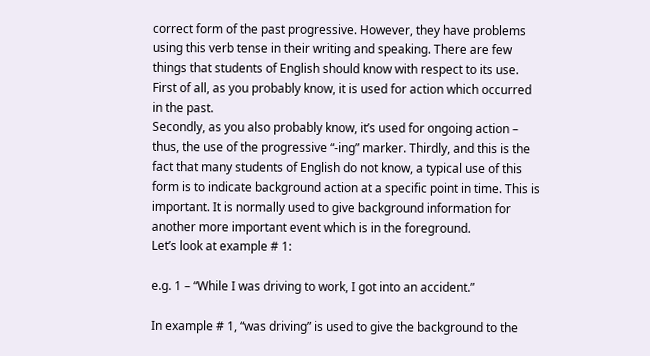correct form of the past progressive. However, they have problems using this verb tense in their writing and speaking. There are few things that students of English should know with respect to its use.
First of all, as you probably know, it is used for action which occurred in the past.
Secondly, as you also probably know, it’s used for ongoing action – thus, the use of the progressive “-ing” marker. Thirdly, and this is the fact that many students of English do not know, a typical use of this form is to indicate background action at a specific point in time. This is important. It is normally used to give background information for another more important event which is in the foreground.
Let’s look at example # 1:

e.g. 1 – “While I was driving to work, I got into an accident.”

In example # 1, “was driving” is used to give the background to the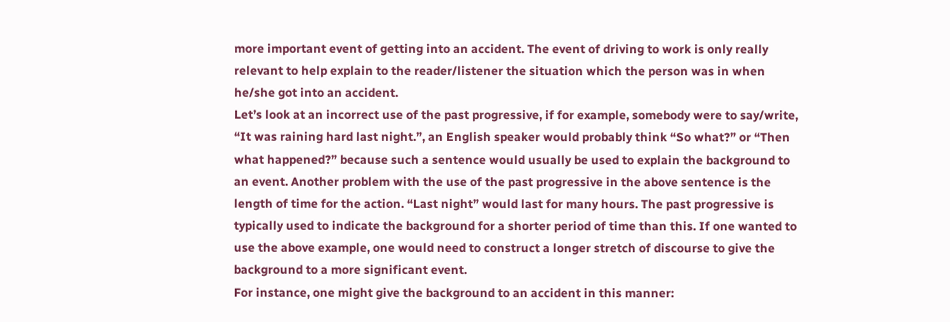more important event of getting into an accident. The event of driving to work is only really relevant to help explain to the reader/listener the situation which the person was in when he/she got into an accident.
Let’s look at an incorrect use of the past progressive, if for example, somebody were to say/write, “It was raining hard last night.”, an English speaker would probably think “So what?” or “Then what happened?” because such a sentence would usually be used to explain the background to an event. Another problem with the use of the past progressive in the above sentence is the length of time for the action. “Last night” would last for many hours. The past progressive is typically used to indicate the background for a shorter period of time than this. If one wanted to use the above example, one would need to construct a longer stretch of discourse to give the background to a more significant event.
For instance, one might give the background to an accident in this manner: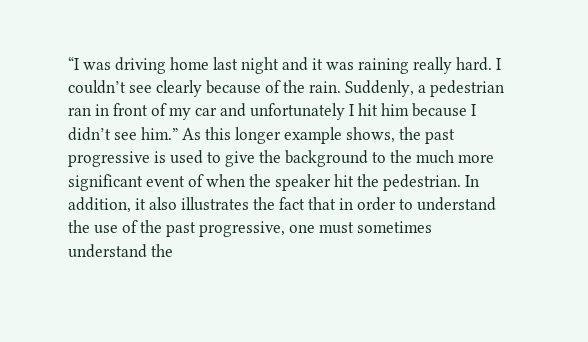“I was driving home last night and it was raining really hard. I couldn’t see clearly because of the rain. Suddenly, a pedestrian ran in front of my car and unfortunately I hit him because I didn’t see him.” As this longer example shows, the past progressive is used to give the background to the much more significant event of when the speaker hit the pedestrian. In addition, it also illustrates the fact that in order to understand the use of the past progressive, one must sometimes understand the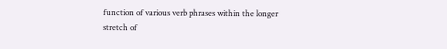function of various verb phrases within the longer stretch of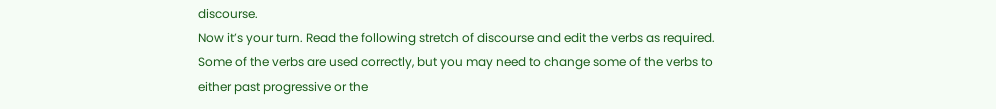discourse.
Now it’s your turn. Read the following stretch of discourse and edit the verbs as required. Some of the verbs are used correctly, but you may need to change some of the verbs to either past progressive or the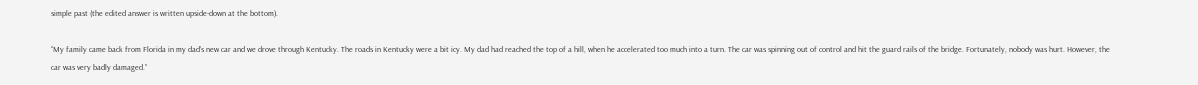simple past (the edited answer is written upside-down at the bottom).

“My family came back from Florida in my dad’s new car and we drove through Kentucky. The roads in Kentucky were a bit icy. My dad had reached the top of a hill, when he accelerated too much into a turn. The car was spinning out of control and hit the guard rails of the bridge. Fortunately, nobody was hurt. However, the car was very badly damaged.”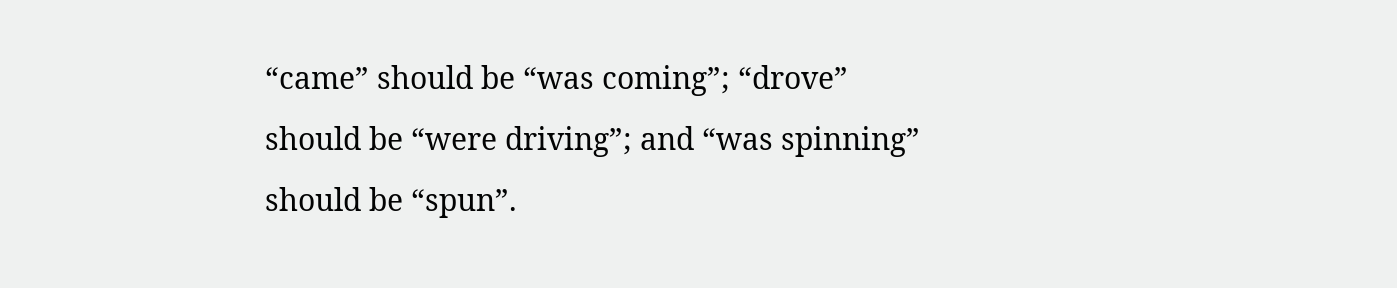“came” should be “was coming”; “drove” should be “were driving”; and “was spinning” should be “spun”.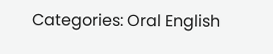Categories: Oral English